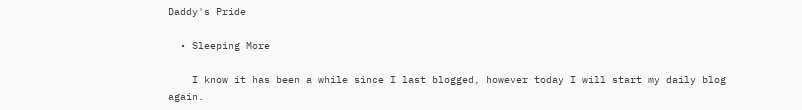Daddy's Pride

  • Sleeping More

    I know it has been a while since I last blogged, however today I will start my daily blog again.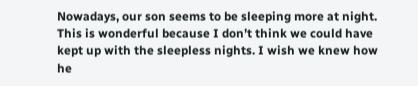Nowadays, our son seems to be sleeping more at night. This is wonderful because I don’t think we could have kept up with the sleepless nights. I wish we knew how he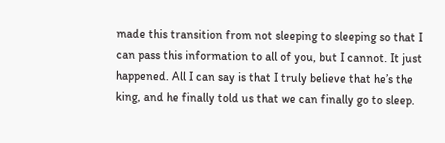made this transition from not sleeping to sleeping so that I can pass this information to all of you, but I cannot. It just happened. All I can say is that I truly believe that he’s the king, and he finally told us that we can finally go to sleep.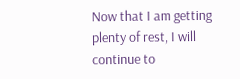Now that I am getting plenty of rest, I will continue to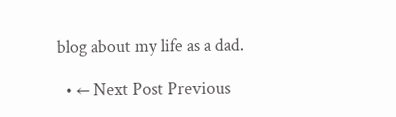blog about my life as a dad.

  • ← Next Post Previous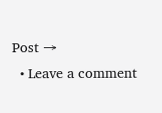Post →
  • Leave a comment